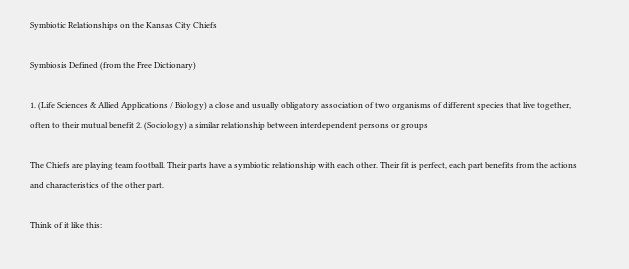Symbiotic Relationships on the Kansas City Chiefs

Symbiosis Defined (from the Free Dictionary)

1. (Life Sciences & Allied Applications / Biology) a close and usually obligatory association of two organisms of different species that live together, often to their mutual benefit 2. (Sociology) a similar relationship between interdependent persons or groups

The Chiefs are playing team football. Their parts have a symbiotic relationship with each other. Their fit is perfect, each part benefits from the actions and characteristics of the other part.

Think of it like this: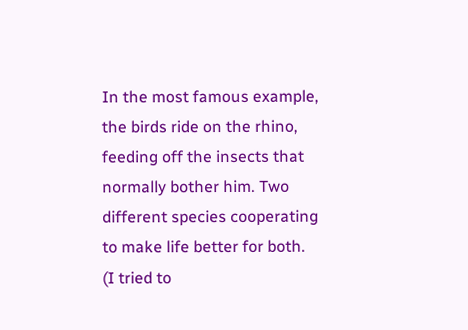In the most famous example, the birds ride on the rhino, feeding off the insects that normally bother him. Two different species cooperating to make life better for both. (I tried to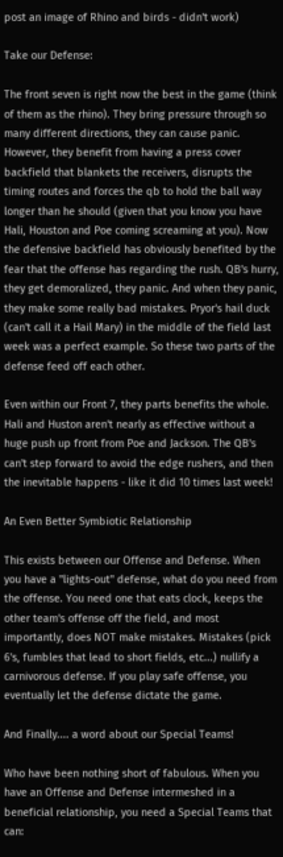post an image of Rhino and birds - didn't work)

Take our Defense:

The front seven is right now the best in the game (think of them as the rhino). They bring pressure through so many different directions, they can cause panic. However, they benefit from having a press cover backfield that blankets the receivers, disrupts the timing routes and forces the qb to hold the ball way longer than he should (given that you know you have Hali, Houston and Poe coming screaming at you). Now the defensive backfield has obviously benefited by the fear that the offense has regarding the rush. QB's hurry, they get demoralized, they panic. And when they panic, they make some really bad mistakes. Pryor's hail duck (can't call it a Hail Mary) in the middle of the field last week was a perfect example. So these two parts of the defense feed off each other.

Even within our Front 7, they parts benefits the whole. Hali and Huston aren't nearly as effective without a huge push up front from Poe and Jackson. The QB's can't step forward to avoid the edge rushers, and then the inevitable happens - like it did 10 times last week!

An Even Better Symbiotic Relationship

This exists between our Offense and Defense. When you have a "lights-out" defense, what do you need from the offense. You need one that eats clock, keeps the other team's offense off the field, and most importantly, does NOT make mistakes. Mistakes (pick 6's, fumbles that lead to short fields, etc...) nullify a carnivorous defense. If you play safe offense, you eventually let the defense dictate the game.

And Finally.... a word about our Special Teams!

Who have been nothing short of fabulous. When you have an Offense and Defense intermeshed in a beneficial relationship, you need a Special Teams that can: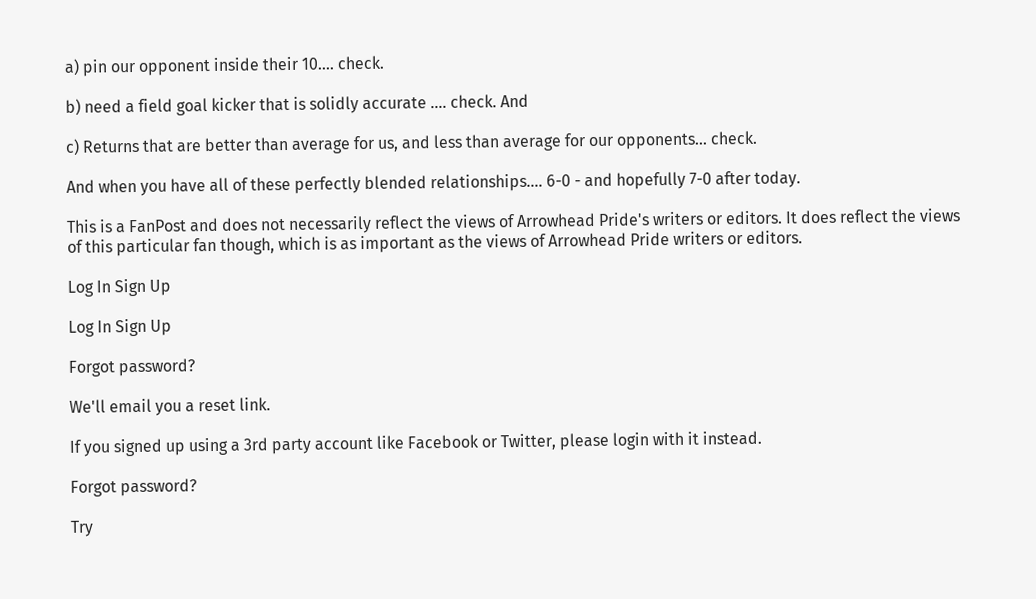a) pin our opponent inside their 10.... check.

b) need a field goal kicker that is solidly accurate .... check. And

c) Returns that are better than average for us, and less than average for our opponents... check.

And when you have all of these perfectly blended relationships.... 6-0 - and hopefully 7-0 after today.

This is a FanPost and does not necessarily reflect the views of Arrowhead Pride's writers or editors. It does reflect the views of this particular fan though, which is as important as the views of Arrowhead Pride writers or editors.

Log In Sign Up

Log In Sign Up

Forgot password?

We'll email you a reset link.

If you signed up using a 3rd party account like Facebook or Twitter, please login with it instead.

Forgot password?

Try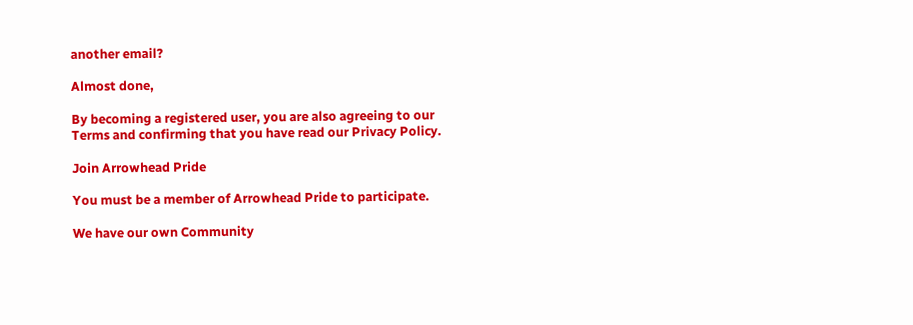another email?

Almost done,

By becoming a registered user, you are also agreeing to our Terms and confirming that you have read our Privacy Policy.

Join Arrowhead Pride

You must be a member of Arrowhead Pride to participate.

We have our own Community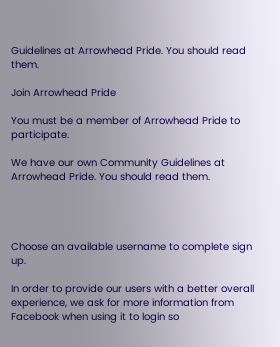Guidelines at Arrowhead Pride. You should read them.

Join Arrowhead Pride

You must be a member of Arrowhead Pride to participate.

We have our own Community Guidelines at Arrowhead Pride. You should read them.




Choose an available username to complete sign up.

In order to provide our users with a better overall experience, we ask for more information from Facebook when using it to login so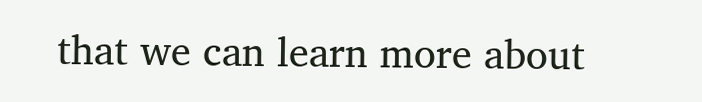that we can learn more about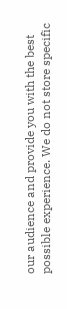our audience and provide you with the best possible experience. We do not store specific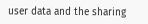user data and the sharing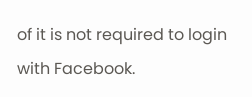of it is not required to login with Facebook.